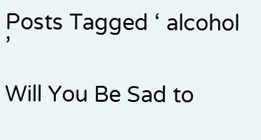Posts Tagged ‘ alcohol ’

Will You Be Sad to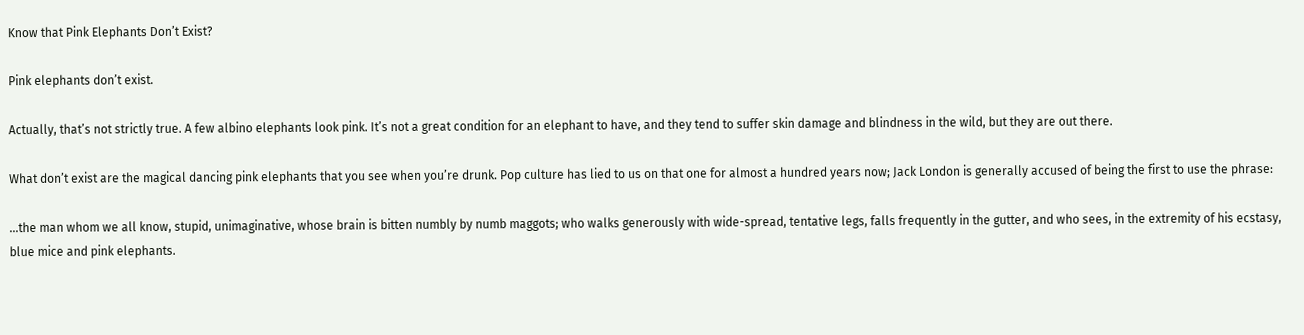Know that Pink Elephants Don’t Exist?

Pink elephants don’t exist.

Actually, that’s not strictly true. A few albino elephants look pink. It’s not a great condition for an elephant to have, and they tend to suffer skin damage and blindness in the wild, but they are out there.

What don’t exist are the magical dancing pink elephants that you see when you’re drunk. Pop culture has lied to us on that one for almost a hundred years now; Jack London is generally accused of being the first to use the phrase:

…the man whom we all know, stupid, unimaginative, whose brain is bitten numbly by numb maggots; who walks generously with wide-spread, tentative legs, falls frequently in the gutter, and who sees, in the extremity of his ecstasy, blue mice and pink elephants.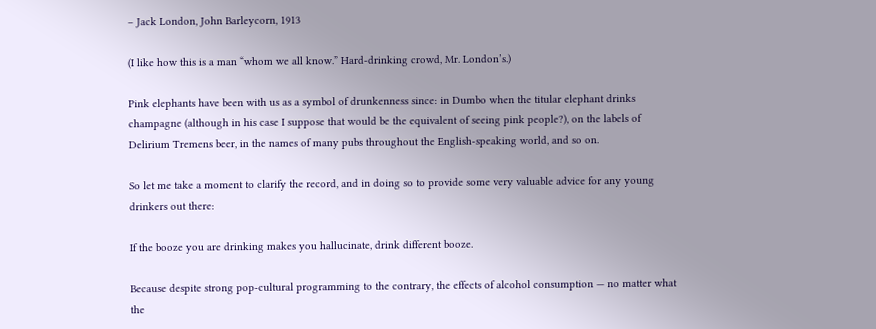– Jack London, John Barleycorn, 1913

(I like how this is a man “whom we all know.” Hard-drinking crowd, Mr. London’s.)

Pink elephants have been with us as a symbol of drunkenness since: in Dumbo when the titular elephant drinks champagne (although in his case I suppose that would be the equivalent of seeing pink people?), on the labels of Delirium Tremens beer, in the names of many pubs throughout the English-speaking world, and so on.

So let me take a moment to clarify the record, and in doing so to provide some very valuable advice for any young drinkers out there:

If the booze you are drinking makes you hallucinate, drink different booze.

Because despite strong pop-cultural programming to the contrary, the effects of alcohol consumption — no matter what the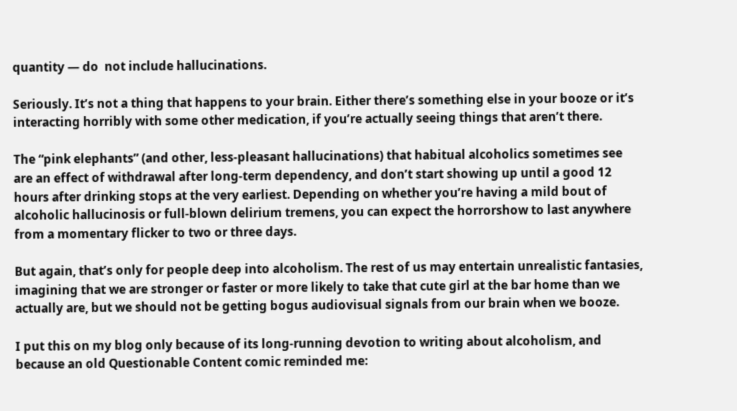quantity — do  not include hallucinations.

Seriously. It’s not a thing that happens to your brain. Either there’s something else in your booze or it’s interacting horribly with some other medication, if you’re actually seeing things that aren’t there.

The “pink elephants” (and other, less-pleasant hallucinations) that habitual alcoholics sometimes see are an effect of withdrawal after long-term dependency, and don’t start showing up until a good 12 hours after drinking stops at the very earliest. Depending on whether you’re having a mild bout of alcoholic hallucinosis or full-blown delirium tremens, you can expect the horrorshow to last anywhere from a momentary flicker to two or three days.

But again, that’s only for people deep into alcoholism. The rest of us may entertain unrealistic fantasies, imagining that we are stronger or faster or more likely to take that cute girl at the bar home than we actually are, but we should not be getting bogus audiovisual signals from our brain when we booze.

I put this on my blog only because of its long-running devotion to writing about alcoholism, and because an old Questionable Content comic reminded me: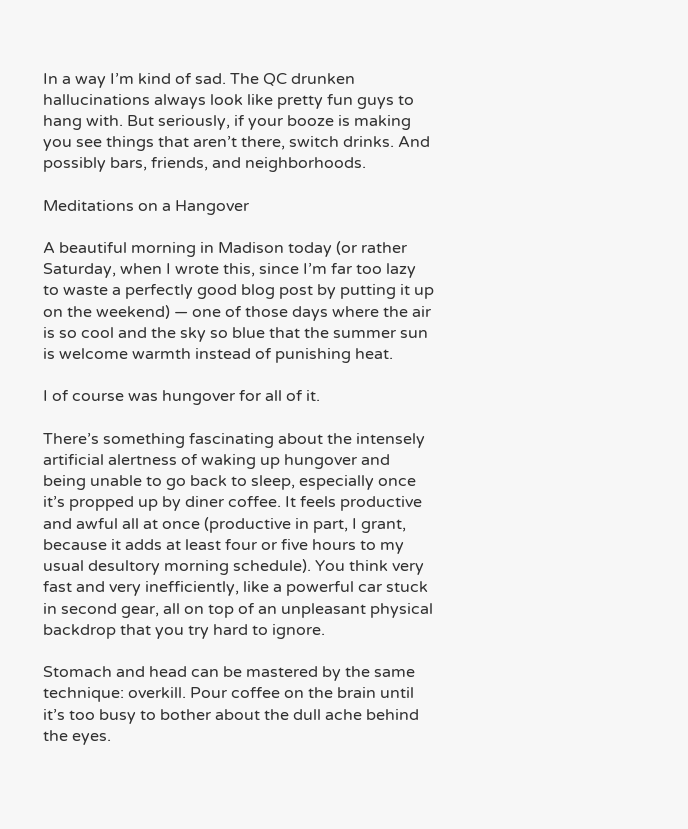In a way I’m kind of sad. The QC drunken hallucinations always look like pretty fun guys to hang with. But seriously, if your booze is making you see things that aren’t there, switch drinks. And possibly bars, friends, and neighborhoods.

Meditations on a Hangover

A beautiful morning in Madison today (or rather Saturday, when I wrote this, since I’m far too lazy to waste a perfectly good blog post by putting it up on the weekend) — one of those days where the air is so cool and the sky so blue that the summer sun is welcome warmth instead of punishing heat.

I of course was hungover for all of it.

There’s something fascinating about the intensely artificial alertness of waking up hungover and being unable to go back to sleep, especially once it’s propped up by diner coffee. It feels productive and awful all at once (productive in part, I grant, because it adds at least four or five hours to my usual desultory morning schedule). You think very fast and very inefficiently, like a powerful car stuck in second gear, all on top of an unpleasant physical backdrop that you try hard to ignore.

Stomach and head can be mastered by the same technique: overkill. Pour coffee on the brain until it’s too busy to bother about the dull ache behind the eyes.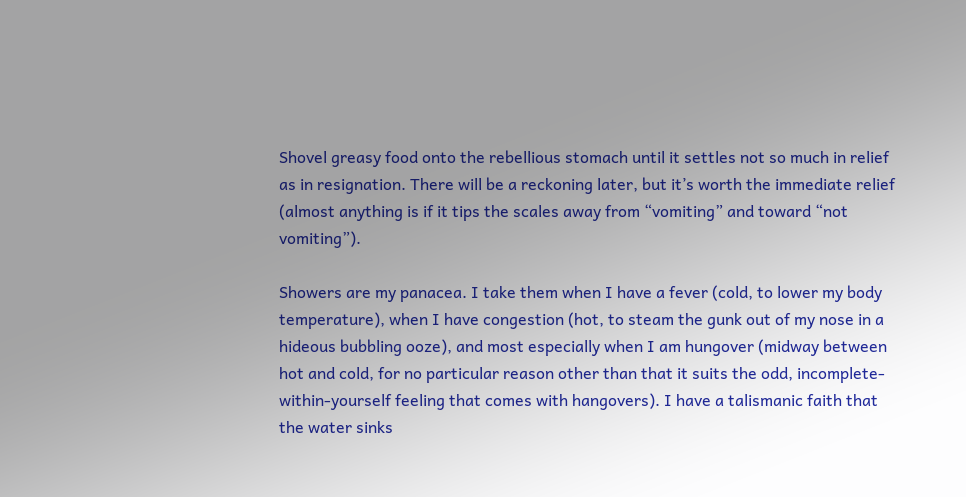Shovel greasy food onto the rebellious stomach until it settles not so much in relief as in resignation. There will be a reckoning later, but it’s worth the immediate relief (almost anything is if it tips the scales away from “vomiting” and toward “not vomiting”).

Showers are my panacea. I take them when I have a fever (cold, to lower my body temperature), when I have congestion (hot, to steam the gunk out of my nose in a hideous bubbling ooze), and most especially when I am hungover (midway between hot and cold, for no particular reason other than that it suits the odd, incomplete-within-yourself feeling that comes with hangovers). I have a talismanic faith that the water sinks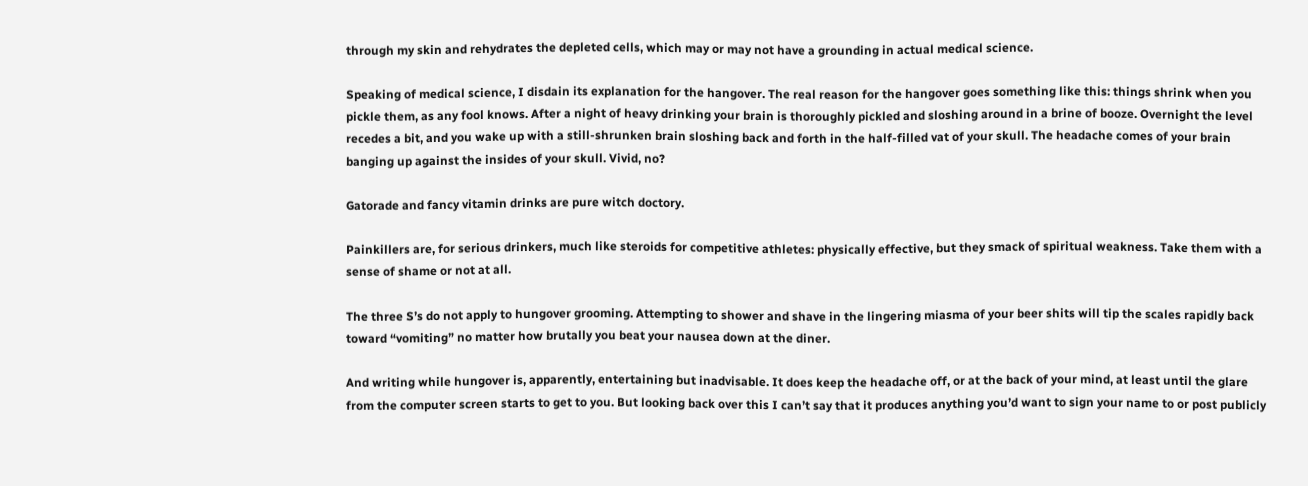through my skin and rehydrates the depleted cells, which may or may not have a grounding in actual medical science.

Speaking of medical science, I disdain its explanation for the hangover. The real reason for the hangover goes something like this: things shrink when you pickle them, as any fool knows. After a night of heavy drinking your brain is thoroughly pickled and sloshing around in a brine of booze. Overnight the level recedes a bit, and you wake up with a still-shrunken brain sloshing back and forth in the half-filled vat of your skull. The headache comes of your brain banging up against the insides of your skull. Vivid, no?

Gatorade and fancy vitamin drinks are pure witch doctory.

Painkillers are, for serious drinkers, much like steroids for competitive athletes: physically effective, but they smack of spiritual weakness. Take them with a sense of shame or not at all.

The three S’s do not apply to hungover grooming. Attempting to shower and shave in the lingering miasma of your beer shits will tip the scales rapidly back toward “vomiting” no matter how brutally you beat your nausea down at the diner.

And writing while hungover is, apparently, entertaining but inadvisable. It does keep the headache off, or at the back of your mind, at least until the glare from the computer screen starts to get to you. But looking back over this I can’t say that it produces anything you’d want to sign your name to or post publicly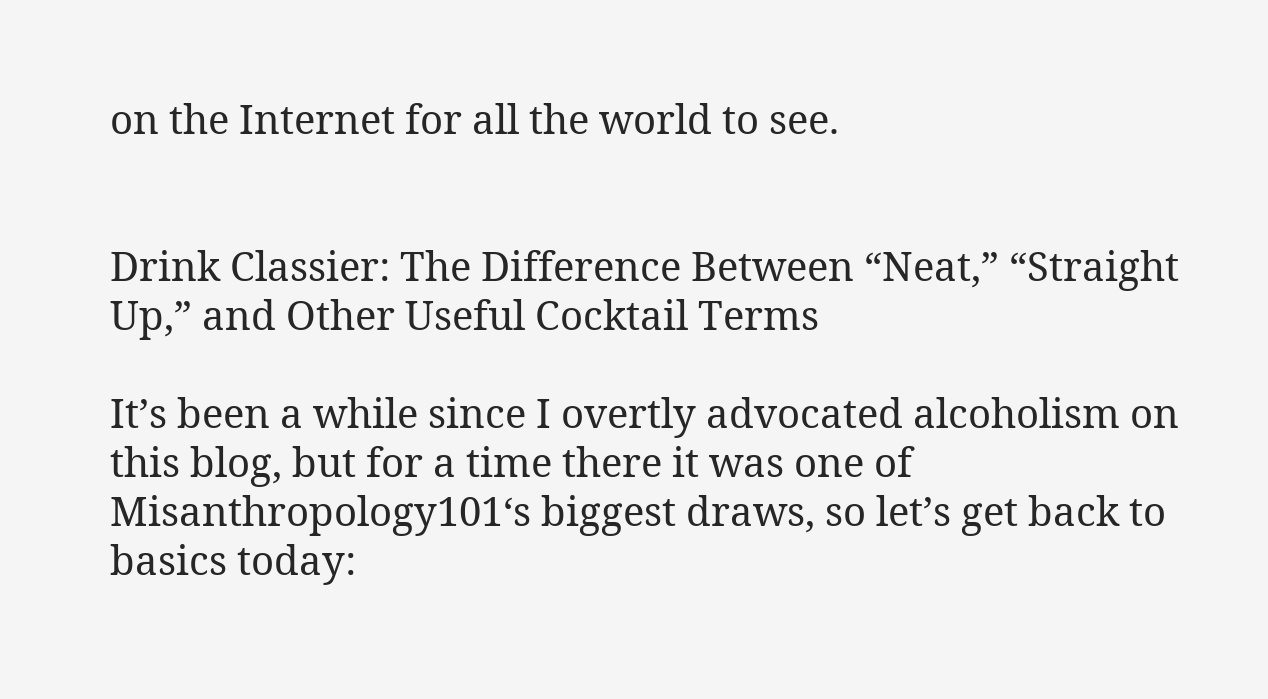on the Internet for all the world to see.


Drink Classier: The Difference Between “Neat,” “Straight Up,” and Other Useful Cocktail Terms

It’s been a while since I overtly advocated alcoholism on this blog, but for a time there it was one of Misanthropology101‘s biggest draws, so let’s get back to basics today: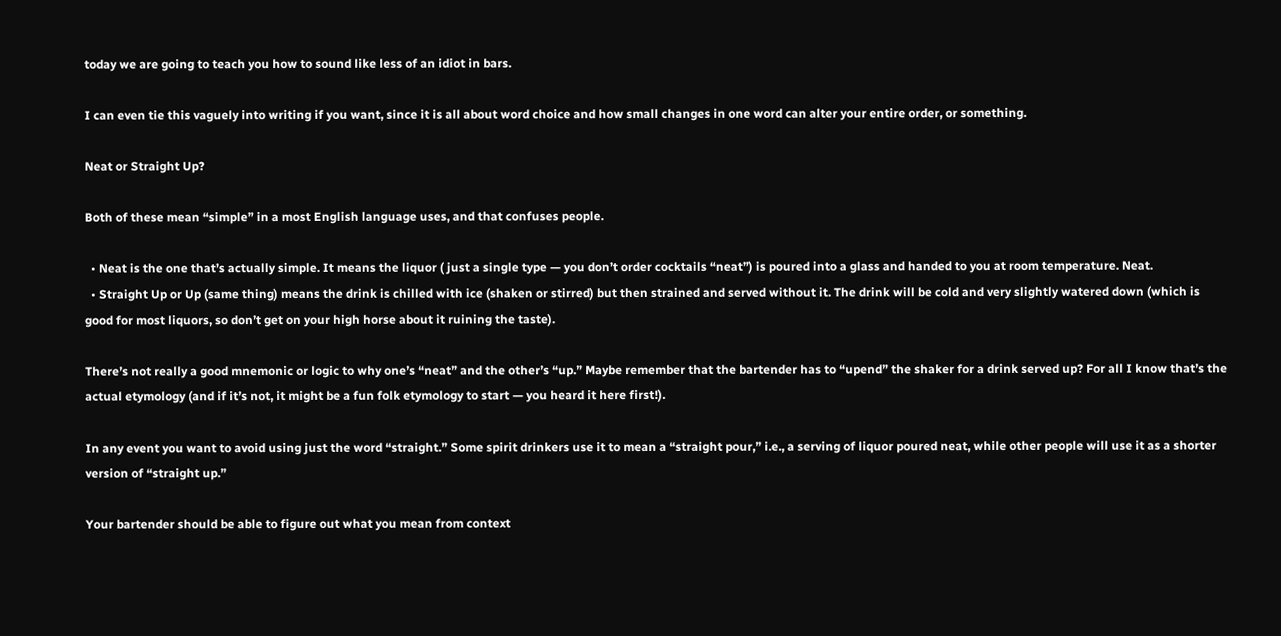today we are going to teach you how to sound like less of an idiot in bars.

I can even tie this vaguely into writing if you want, since it is all about word choice and how small changes in one word can alter your entire order, or something.

Neat or Straight Up?

Both of these mean “simple” in a most English language uses, and that confuses people.

  • Neat is the one that’s actually simple. It means the liquor ( just a single type — you don’t order cocktails “neat”) is poured into a glass and handed to you at room temperature. Neat.
  • Straight Up or Up (same thing) means the drink is chilled with ice (shaken or stirred) but then strained and served without it. The drink will be cold and very slightly watered down (which is good for most liquors, so don’t get on your high horse about it ruining the taste).

There’s not really a good mnemonic or logic to why one’s “neat” and the other’s “up.” Maybe remember that the bartender has to “upend” the shaker for a drink served up? For all I know that’s the actual etymology (and if it’s not, it might be a fun folk etymology to start — you heard it here first!).

In any event you want to avoid using just the word “straight.” Some spirit drinkers use it to mean a “straight pour,” i.e., a serving of liquor poured neat, while other people will use it as a shorter version of “straight up.”

Your bartender should be able to figure out what you mean from context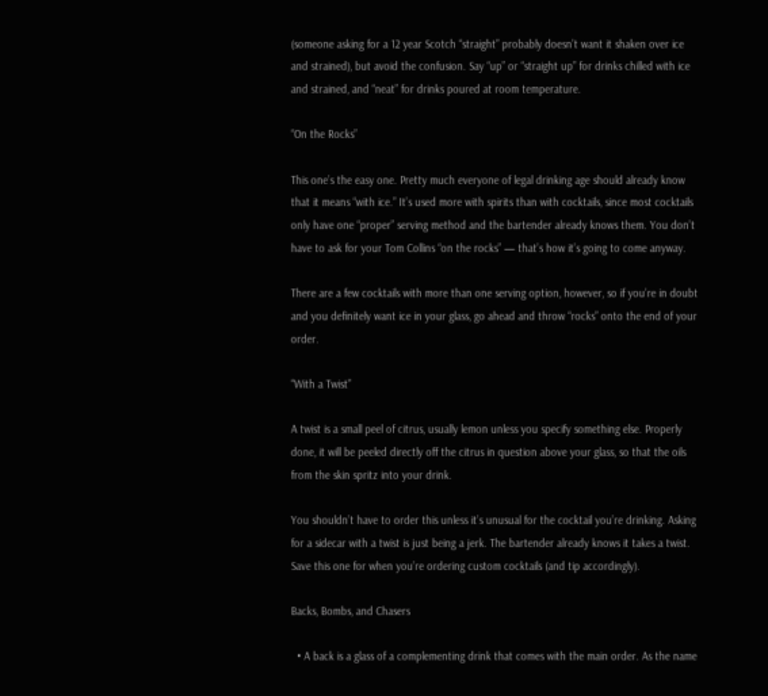(someone asking for a 12 year Scotch “straight” probably doesn’t want it shaken over ice and strained), but avoid the confusion. Say “up” or “straight up” for drinks chilled with ice and strained, and “neat” for drinks poured at room temperature.

“On the Rocks”

This one’s the easy one. Pretty much everyone of legal drinking age should already know that it means “with ice.” It’s used more with spirits than with cocktails, since most cocktails only have one “proper” serving method and the bartender already knows them. You don’t have to ask for your Tom Collins “on the rocks” — that’s how it’s going to come anyway.

There are a few cocktails with more than one serving option, however, so if you’re in doubt and you definitely want ice in your glass, go ahead and throw “rocks” onto the end of your order.

“With a Twist”

A twist is a small peel of citrus, usually lemon unless you specify something else. Properly done, it will be peeled directly off the citrus in question above your glass, so that the oils from the skin spritz into your drink.

You shouldn’t have to order this unless it’s unusual for the cocktail you’re drinking. Asking for a sidecar with a twist is just being a jerk. The bartender already knows it takes a twist. Save this one for when you’re ordering custom cocktails (and tip accordingly).

Backs, Bombs, and Chasers

  • A back is a glass of a complementing drink that comes with the main order. As the name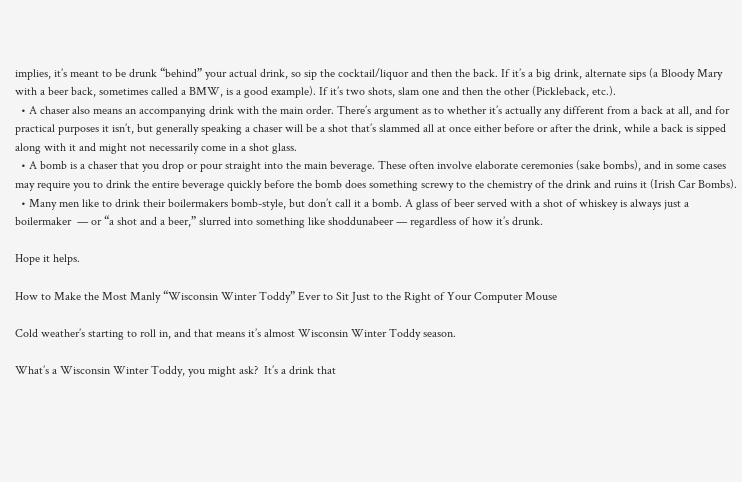implies, it’s meant to be drunk “behind” your actual drink, so sip the cocktail/liquor and then the back. If it’s a big drink, alternate sips (a Bloody Mary with a beer back, sometimes called a BMW, is a good example). If it’s two shots, slam one and then the other (Pickleback, etc.).
  • A chaser also means an accompanying drink with the main order. There’s argument as to whether it’s actually any different from a back at all, and for practical purposes it isn’t, but generally speaking a chaser will be a shot that’s slammed all at once either before or after the drink, while a back is sipped along with it and might not necessarily come in a shot glass.
  • A bomb is a chaser that you drop or pour straight into the main beverage. These often involve elaborate ceremonies (sake bombs), and in some cases may require you to drink the entire beverage quickly before the bomb does something screwy to the chemistry of the drink and ruins it (Irish Car Bombs).
  • Many men like to drink their boilermakers bomb-style, but don’t call it a bomb. A glass of beer served with a shot of whiskey is always just a boilermaker  — or “a shot and a beer,” slurred into something like shoddunabeer — regardless of how it’s drunk.

Hope it helps.

How to Make the Most Manly “Wisconsin Winter Toddy” Ever to Sit Just to the Right of Your Computer Mouse

Cold weather’s starting to roll in, and that means it’s almost Wisconsin Winter Toddy season.

What’s a Wisconsin Winter Toddy, you might ask?  It’s a drink that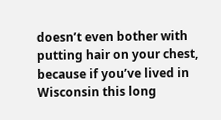doesn’t even bother with putting hair on your chest, because if you’ve lived in Wisconsin this long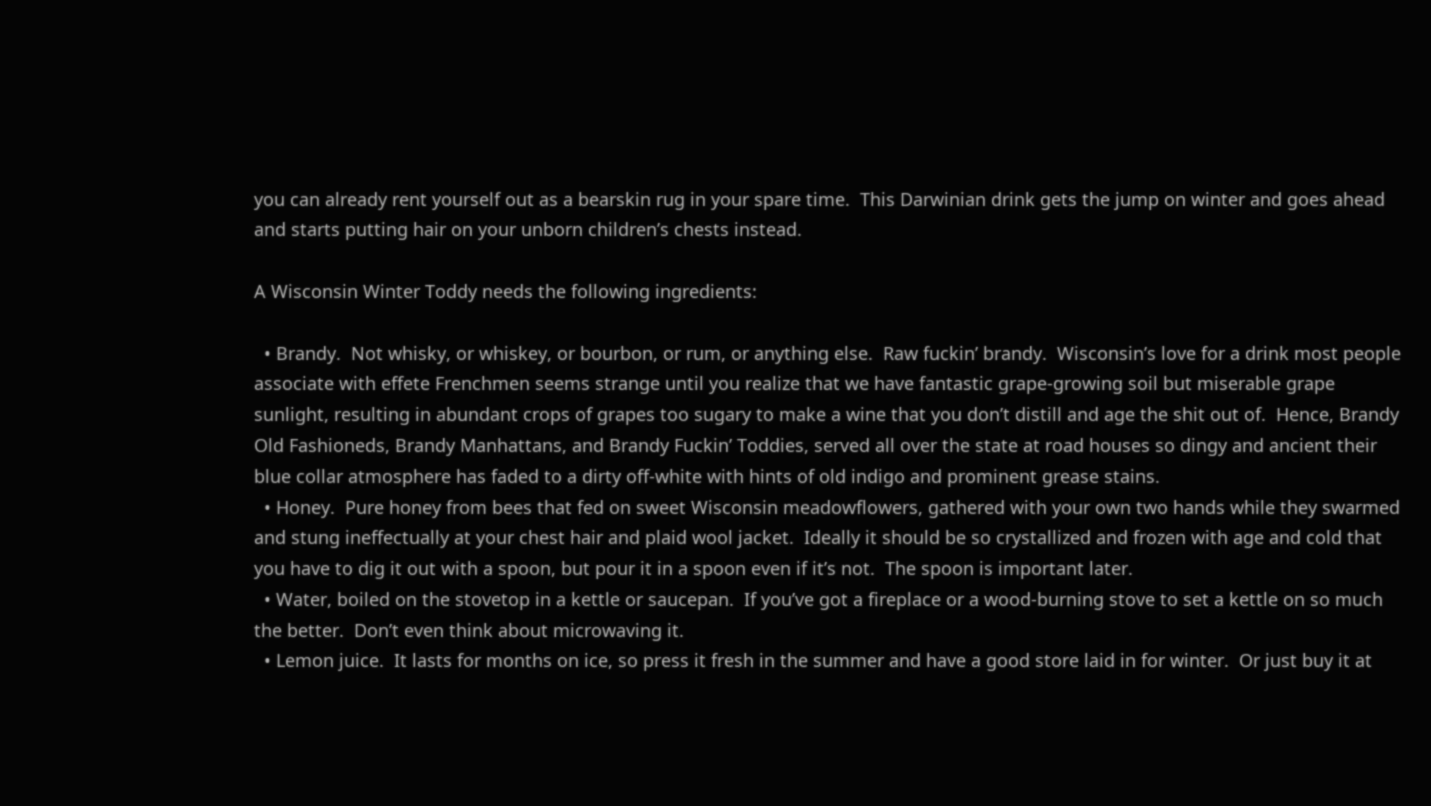you can already rent yourself out as a bearskin rug in your spare time.  This Darwinian drink gets the jump on winter and goes ahead and starts putting hair on your unborn children’s chests instead.

A Wisconsin Winter Toddy needs the following ingredients:

  • Brandy.  Not whisky, or whiskey, or bourbon, or rum, or anything else.  Raw fuckin’ brandy.  Wisconsin’s love for a drink most people associate with effete Frenchmen seems strange until you realize that we have fantastic grape-growing soil but miserable grape sunlight, resulting in abundant crops of grapes too sugary to make a wine that you don’t distill and age the shit out of.  Hence, Brandy Old Fashioneds, Brandy Manhattans, and Brandy Fuckin’ Toddies, served all over the state at road houses so dingy and ancient their blue collar atmosphere has faded to a dirty off-white with hints of old indigo and prominent grease stains.
  • Honey.  Pure honey from bees that fed on sweet Wisconsin meadowflowers, gathered with your own two hands while they swarmed and stung ineffectually at your chest hair and plaid wool jacket.  Ideally it should be so crystallized and frozen with age and cold that you have to dig it out with a spoon, but pour it in a spoon even if it’s not.  The spoon is important later.
  • Water, boiled on the stovetop in a kettle or saucepan.  If you’ve got a fireplace or a wood-burning stove to set a kettle on so much the better.  Don’t even think about microwaving it.
  • Lemon juice.  It lasts for months on ice, so press it fresh in the summer and have a good store laid in for winter.  Or just buy it at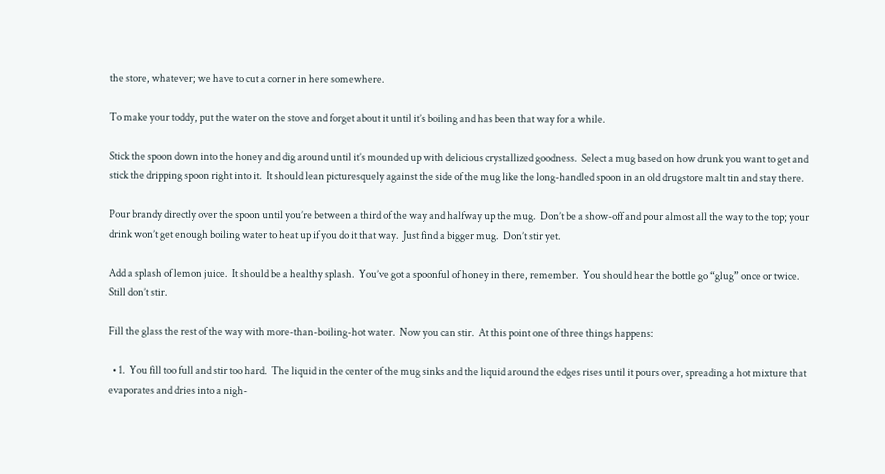the store, whatever; we have to cut a corner in here somewhere.

To make your toddy, put the water on the stove and forget about it until it’s boiling and has been that way for a while.

Stick the spoon down into the honey and dig around until it’s mounded up with delicious crystallized goodness.  Select a mug based on how drunk you want to get and stick the dripping spoon right into it.  It should lean picturesquely against the side of the mug like the long-handled spoon in an old drugstore malt tin and stay there.

Pour brandy directly over the spoon until you’re between a third of the way and halfway up the mug.  Don’t be a show-off and pour almost all the way to the top; your drink won’t get enough boiling water to heat up if you do it that way.  Just find a bigger mug.  Don’t stir yet.

Add a splash of lemon juice.  It should be a healthy splash.  You’ve got a spoonful of honey in there, remember.  You should hear the bottle go “glug” once or twice.  Still don’t stir.

Fill the glass the rest of the way with more-than-boiling-hot water.  Now you can stir.  At this point one of three things happens:

  • 1.  You fill too full and stir too hard.  The liquid in the center of the mug sinks and the liquid around the edges rises until it pours over, spreading a hot mixture that evaporates and dries into a nigh-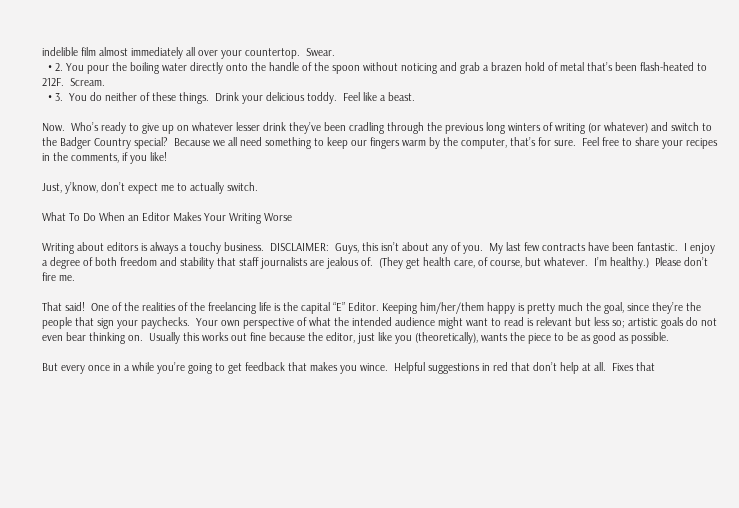indelible film almost immediately all over your countertop.  Swear.
  • 2. You pour the boiling water directly onto the handle of the spoon without noticing and grab a brazen hold of metal that’s been flash-heated to 212F.  Scream.
  • 3.  You do neither of these things.  Drink your delicious toddy.  Feel like a beast.

Now.  Who’s ready to give up on whatever lesser drink they’ve been cradling through the previous long winters of writing (or whatever) and switch to the Badger Country special?  Because we all need something to keep our fingers warm by the computer, that’s for sure.  Feel free to share your recipes in the comments, if you like!

Just, y’know, don’t expect me to actually switch.

What To Do When an Editor Makes Your Writing Worse

Writing about editors is always a touchy business.  DISCLAIMER:  Guys, this isn’t about any of you.  My last few contracts have been fantastic.  I enjoy a degree of both freedom and stability that staff journalists are jealous of.  (They get health care, of course, but whatever.  I’m healthy.)  Please don’t fire me.

That said!  One of the realities of the freelancing life is the capital “E” Editor. Keeping him/her/them happy is pretty much the goal, since they’re the people that sign your paychecks.  Your own perspective of what the intended audience might want to read is relevant but less so; artistic goals do not even bear thinking on.  Usually this works out fine because the editor, just like you (theoretically), wants the piece to be as good as possible.

But every once in a while you’re going to get feedback that makes you wince.  Helpful suggestions in red that don’t help at all.  Fixes that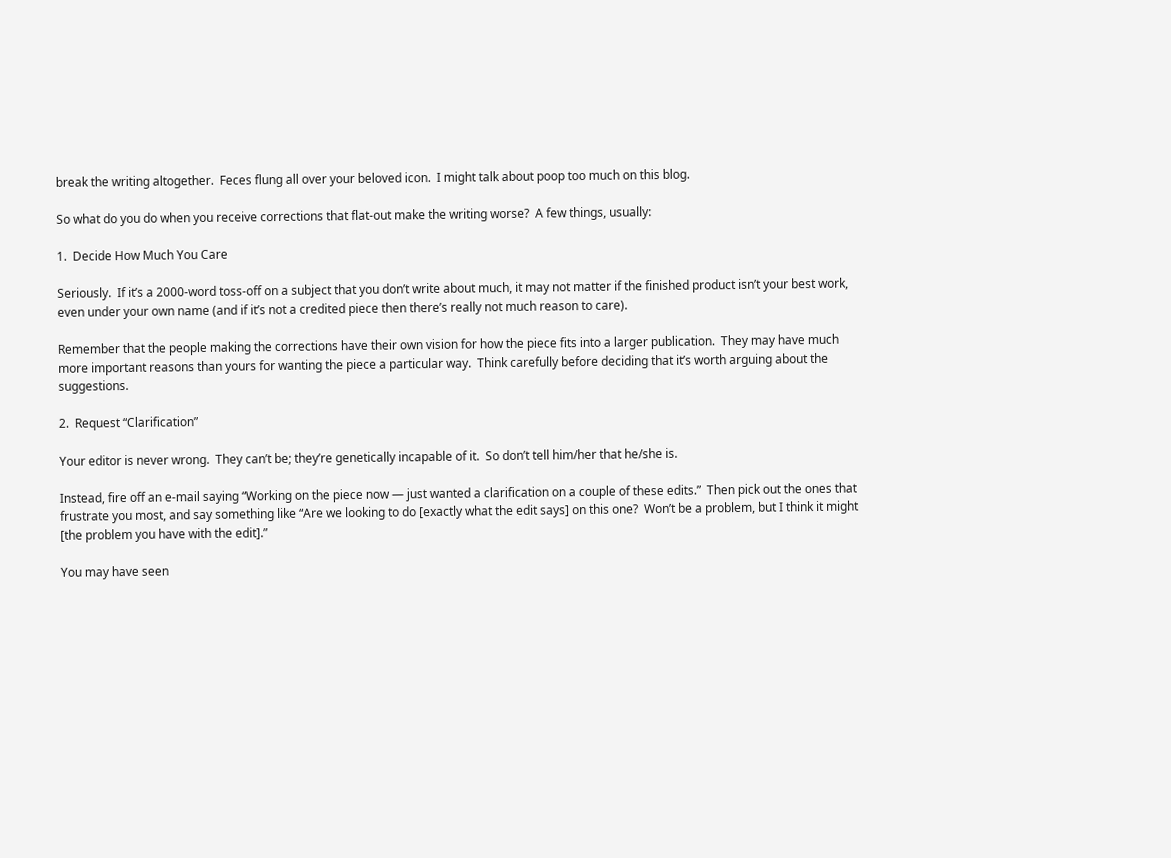break the writing altogether.  Feces flung all over your beloved icon.  I might talk about poop too much on this blog.

So what do you do when you receive corrections that flat-out make the writing worse?  A few things, usually:

1.  Decide How Much You Care

Seriously.  If it’s a 2000-word toss-off on a subject that you don’t write about much, it may not matter if the finished product isn’t your best work, even under your own name (and if it’s not a credited piece then there’s really not much reason to care).

Remember that the people making the corrections have their own vision for how the piece fits into a larger publication.  They may have much more important reasons than yours for wanting the piece a particular way.  Think carefully before deciding that it’s worth arguing about the suggestions.

2.  Request “Clarification”

Your editor is never wrong.  They can’t be; they’re genetically incapable of it.  So don’t tell him/her that he/she is.

Instead, fire off an e-mail saying “Working on the piece now — just wanted a clarification on a couple of these edits.”  Then pick out the ones that frustrate you most, and say something like “Are we looking to do [exactly what the edit says] on this one?  Won’t be a problem, but I think it might [the problem you have with the edit].”

You may have seen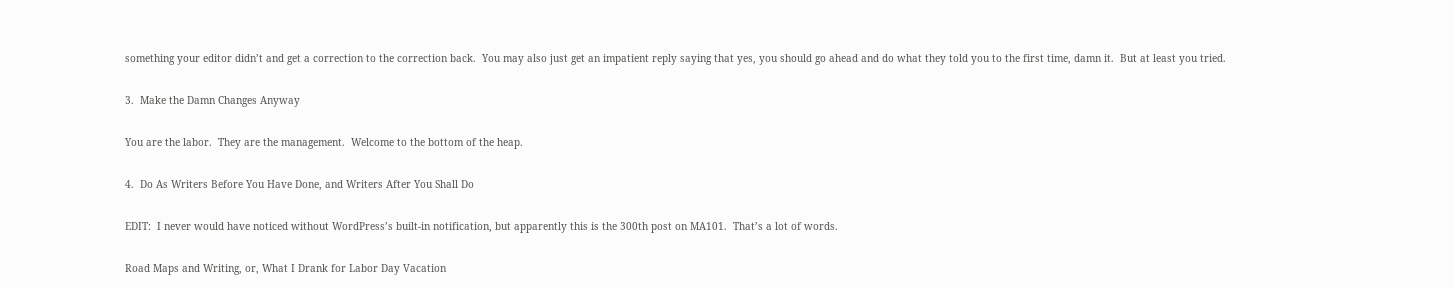something your editor didn’t and get a correction to the correction back.  You may also just get an impatient reply saying that yes, you should go ahead and do what they told you to the first time, damn it.  But at least you tried.

3.  Make the Damn Changes Anyway

You are the labor.  They are the management.  Welcome to the bottom of the heap.

4.  Do As Writers Before You Have Done, and Writers After You Shall Do

EDIT:  I never would have noticed without WordPress’s built-in notification, but apparently this is the 300th post on MA101.  That’s a lot of words.

Road Maps and Writing, or, What I Drank for Labor Day Vacation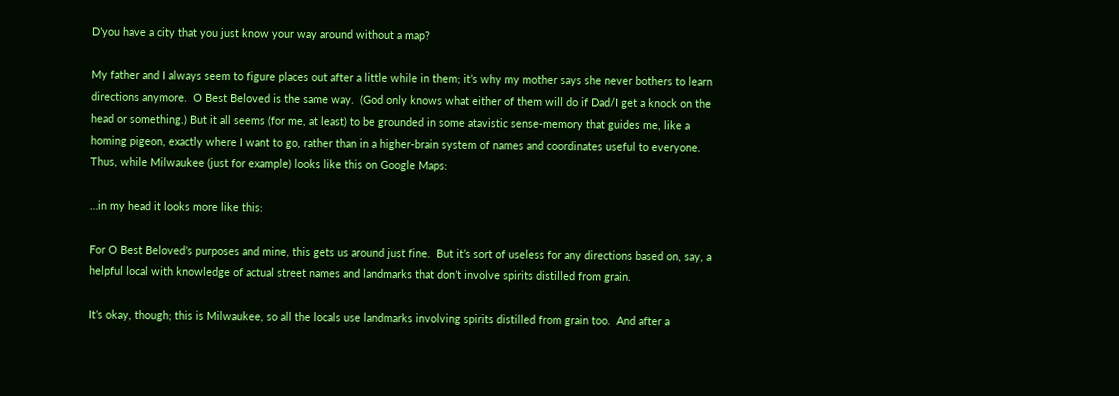D’you have a city that you just know your way around without a map?

My father and I always seem to figure places out after a little while in them; it’s why my mother says she never bothers to learn directions anymore.  O Best Beloved is the same way.  (God only knows what either of them will do if Dad/I get a knock on the head or something.) But it all seems (for me, at least) to be grounded in some atavistic sense-memory that guides me, like a homing pigeon, exactly where I want to go, rather than in a higher-brain system of names and coordinates useful to everyone.  Thus, while Milwaukee (just for example) looks like this on Google Maps:

…in my head it looks more like this:

For O Best Beloved’s purposes and mine, this gets us around just fine.  But it’s sort of useless for any directions based on, say, a helpful local with knowledge of actual street names and landmarks that don’t involve spirits distilled from grain.

It’s okay, though; this is Milwaukee, so all the locals use landmarks involving spirits distilled from grain too.  And after a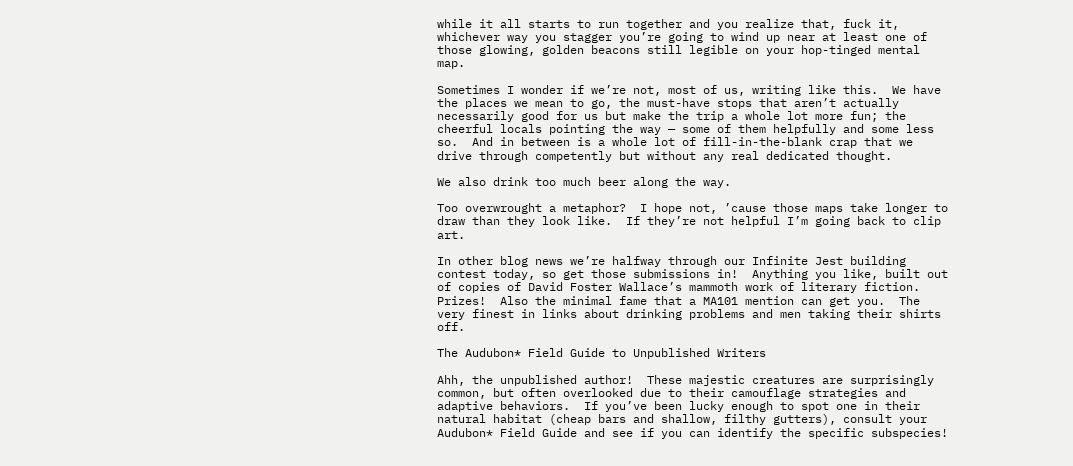while it all starts to run together and you realize that, fuck it, whichever way you stagger you’re going to wind up near at least one of those glowing, golden beacons still legible on your hop-tinged mental map.

Sometimes I wonder if we’re not, most of us, writing like this.  We have the places we mean to go, the must-have stops that aren’t actually necessarily good for us but make the trip a whole lot more fun; the cheerful locals pointing the way — some of them helpfully and some less so.  And in between is a whole lot of fill-in-the-blank crap that we drive through competently but without any real dedicated thought.

We also drink too much beer along the way.

Too overwrought a metaphor?  I hope not, ’cause those maps take longer to draw than they look like.  If they’re not helpful I’m going back to clip art.

In other blog news we’re halfway through our Infinite Jest building contest today, so get those submissions in!  Anything you like, built out of copies of David Foster Wallace’s mammoth work of literary fiction.  Prizes!  Also the minimal fame that a MA101 mention can get you.  The very finest in links about drinking problems and men taking their shirts off.

The Audubon* Field Guide to Unpublished Writers

Ahh, the unpublished author!  These majestic creatures are surprisingly common, but often overlooked due to their camouflage strategies and adaptive behaviors.  If you’ve been lucky enough to spot one in their natural habitat (cheap bars and shallow, filthy gutters), consult your Audubon* Field Guide and see if you can identify the specific subspecies!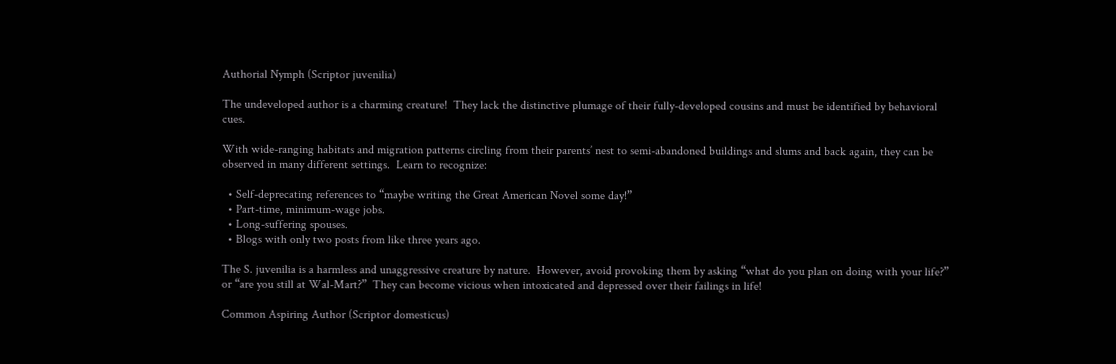Authorial Nymph (Scriptor juvenilia)

The undeveloped author is a charming creature!  They lack the distinctive plumage of their fully-developed cousins and must be identified by behavioral cues.

With wide-ranging habitats and migration patterns circling from their parents’ nest to semi-abandoned buildings and slums and back again, they can be observed in many different settings.  Learn to recognize:

  • Self-deprecating references to “maybe writing the Great American Novel some day!”
  • Part-time, minimum-wage jobs.
  • Long-suffering spouses.
  • Blogs with only two posts from like three years ago.

The S. juvenilia is a harmless and unaggressive creature by nature.  However, avoid provoking them by asking “what do you plan on doing with your life?” or “are you still at Wal-Mart?”  They can become vicious when intoxicated and depressed over their failings in life!

Common Aspiring Author (Scriptor domesticus)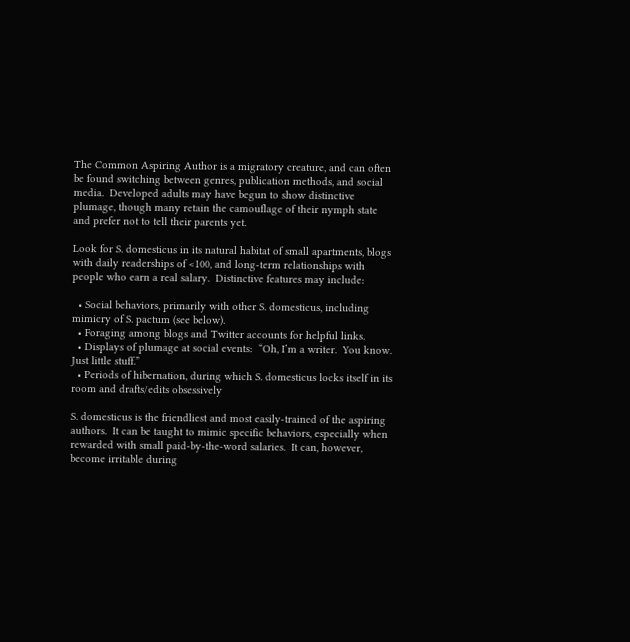The Common Aspiring Author is a migratory creature, and can often be found switching between genres, publication methods, and social media.  Developed adults may have begun to show distinctive plumage, though many retain the camouflage of their nymph state and prefer not to tell their parents yet.

Look for S. domesticus in its natural habitat of small apartments, blogs with daily readerships of <100, and long-term relationships with people who earn a real salary.  Distinctive features may include:

  • Social behaviors, primarily with other S. domesticus, including mimicry of S. pactum (see below).
  • Foraging among blogs and Twitter accounts for helpful links.
  • Displays of plumage at social events:  “Oh, I’m a writer.  You know.  Just little stuff.”
  • Periods of hibernation, during which S. domesticus locks itself in its room and drafts/edits obsessively

S. domesticus is the friendliest and most easily-trained of the aspiring authors.  It can be taught to mimic specific behaviors, especially when rewarded with small paid-by-the-word salaries.  It can, however, become irritable during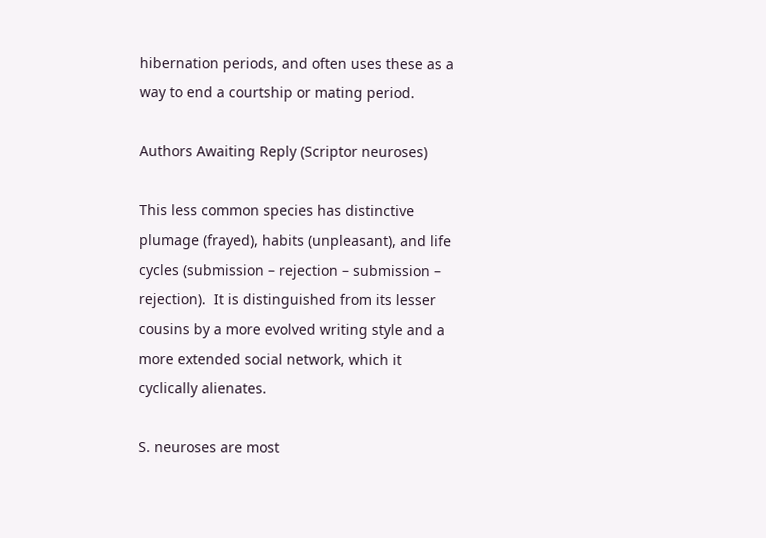hibernation periods, and often uses these as a way to end a courtship or mating period.

Authors Awaiting Reply (Scriptor neuroses)

This less common species has distinctive plumage (frayed), habits (unpleasant), and life cycles (submission – rejection – submission – rejection).  It is distinguished from its lesser cousins by a more evolved writing style and a more extended social network, which it cyclically alienates.

S. neuroses are most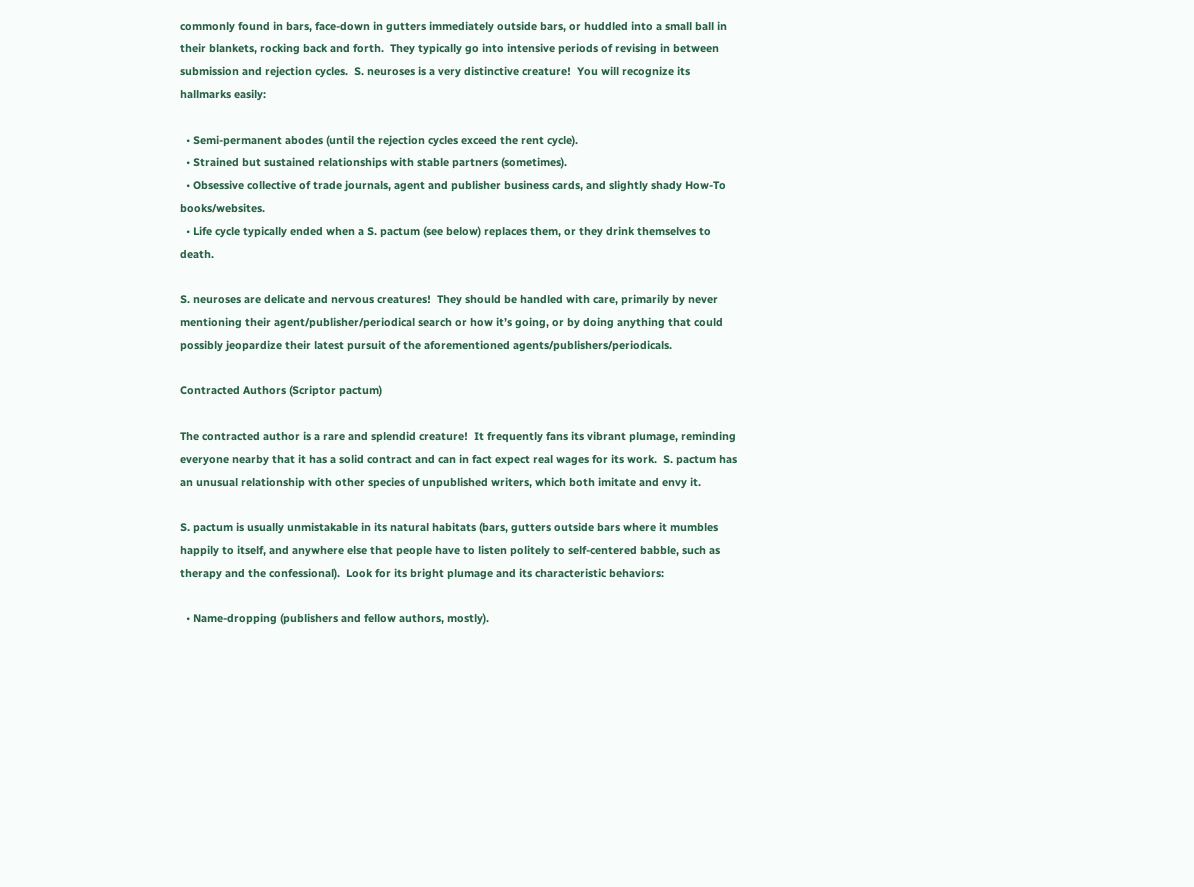commonly found in bars, face-down in gutters immediately outside bars, or huddled into a small ball in their blankets, rocking back and forth.  They typically go into intensive periods of revising in between submission and rejection cycles.  S. neuroses is a very distinctive creature!  You will recognize its hallmarks easily:

  • Semi-permanent abodes (until the rejection cycles exceed the rent cycle).
  • Strained but sustained relationships with stable partners (sometimes).
  • Obsessive collective of trade journals, agent and publisher business cards, and slightly shady How-To books/websites.
  • Life cycle typically ended when a S. pactum (see below) replaces them, or they drink themselves to death.

S. neuroses are delicate and nervous creatures!  They should be handled with care, primarily by never mentioning their agent/publisher/periodical search or how it’s going, or by doing anything that could possibly jeopardize their latest pursuit of the aforementioned agents/publishers/periodicals.

Contracted Authors (Scriptor pactum)

The contracted author is a rare and splendid creature!  It frequently fans its vibrant plumage, reminding everyone nearby that it has a solid contract and can in fact expect real wages for its work.  S. pactum has an unusual relationship with other species of unpublished writers, which both imitate and envy it.

S. pactum is usually unmistakable in its natural habitats (bars, gutters outside bars where it mumbles happily to itself, and anywhere else that people have to listen politely to self-centered babble, such as therapy and the confessional).  Look for its bright plumage and its characteristic behaviors:

  • Name-dropping (publishers and fellow authors, mostly).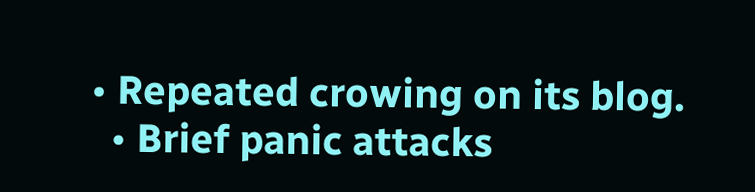• Repeated crowing on its blog.
  • Brief panic attacks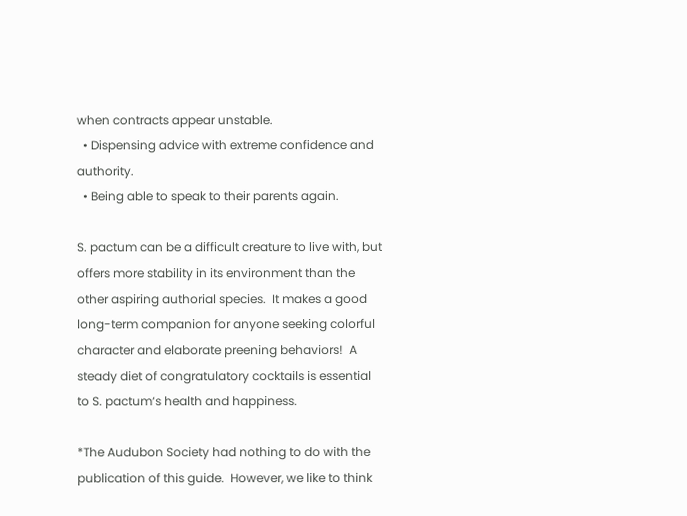when contracts appear unstable.
  • Dispensing advice with extreme confidence and authority.
  • Being able to speak to their parents again.

S. pactum can be a difficult creature to live with, but offers more stability in its environment than the other aspiring authorial species.  It makes a good long-term companion for anyone seeking colorful character and elaborate preening behaviors!  A steady diet of congratulatory cocktails is essential to S. pactum‘s health and happiness.

*The Audubon Society had nothing to do with the publication of this guide.  However, we like to think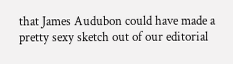that James Audubon could have made a pretty sexy sketch out of our editorial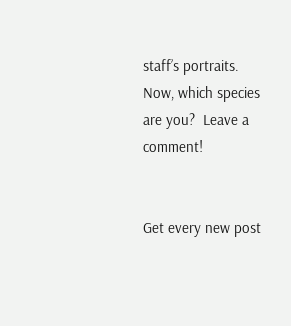staff’s portraits.  Now, which species are you?  Leave a comment!


Get every new post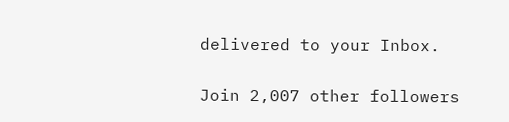delivered to your Inbox.

Join 2,007 other followers